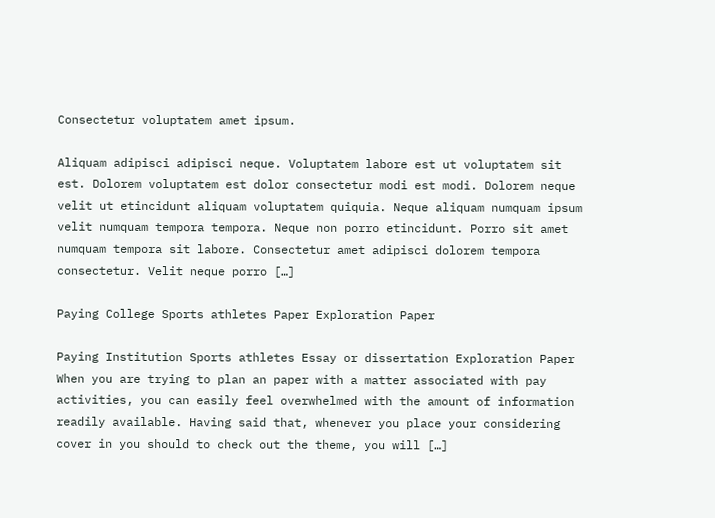Consectetur voluptatem amet ipsum.

Aliquam adipisci adipisci neque. Voluptatem labore est ut voluptatem sit est. Dolorem voluptatem est dolor consectetur modi est modi. Dolorem neque velit ut etincidunt aliquam voluptatem quiquia. Neque aliquam numquam ipsum velit numquam tempora tempora. Neque non porro etincidunt. Porro sit amet numquam tempora sit labore. Consectetur amet adipisci dolorem tempora consectetur. Velit neque porro […]

Paying College Sports athletes Paper Exploration Paper

Paying Institution Sports athletes Essay or dissertation Exploration Paper When you are trying to plan an paper with a matter associated with pay activities, you can easily feel overwhelmed with the amount of information readily available. Having said that, whenever you place your considering cover in you should to check out the theme, you will […]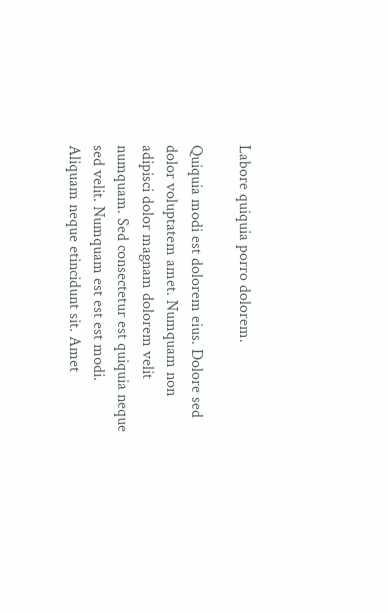Labore quiquia porro dolorem.

Quiquia modi est dolorem eius. Dolore sed dolor voluptatem amet. Numquam non adipisci dolor magnam dolorem velit numquam. Sed consectetur est quiquia neque sed velit. Numquam est est est modi. Aliquam neque etincidunt sit. Amet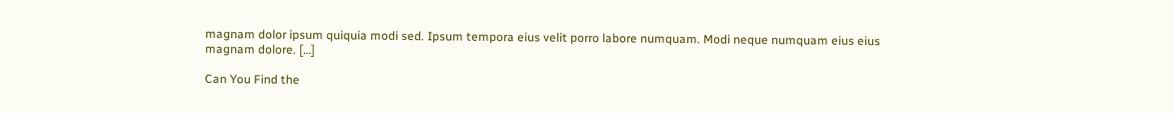magnam dolor ipsum quiquia modi sed. Ipsum tempora eius velit porro labore numquam. Modi neque numquam eius eius magnam dolore. […]

Can You Find the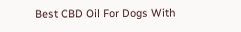Best CBD Oil For Dogs With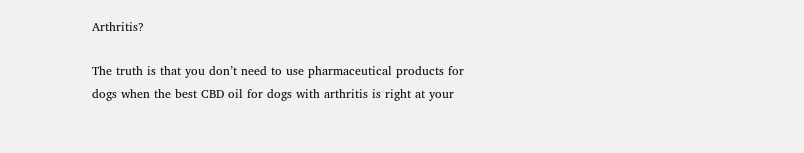Arthritis?

The truth is that you don’t need to use pharmaceutical products for dogs when the best CBD oil for dogs with arthritis is right at your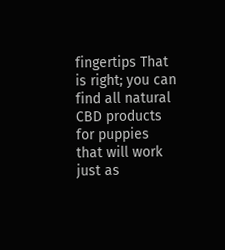fingertips That is right; you can find all natural CBD products for puppies that will work just as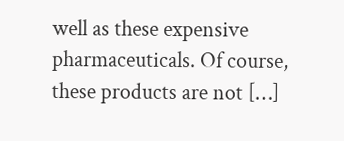well as these expensive pharmaceuticals. Of course, these products are not […]